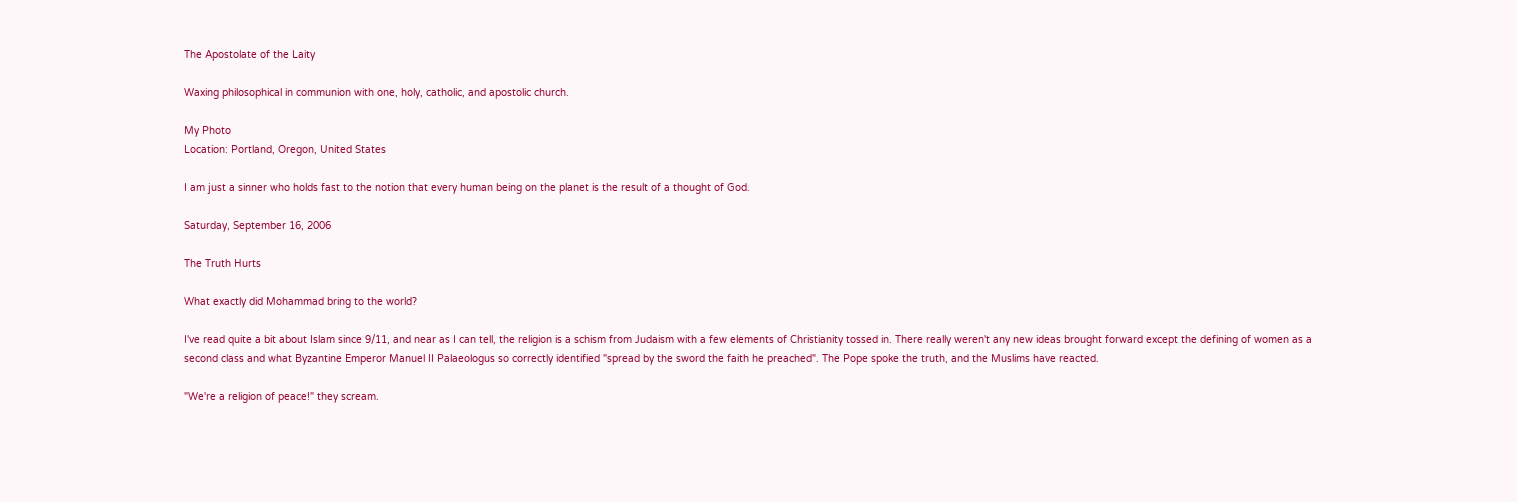The Apostolate of the Laity

Waxing philosophical in communion with one, holy, catholic, and apostolic church.

My Photo
Location: Portland, Oregon, United States

I am just a sinner who holds fast to the notion that every human being on the planet is the result of a thought of God.

Saturday, September 16, 2006

The Truth Hurts

What exactly did Mohammad bring to the world?

I've read quite a bit about Islam since 9/11, and near as I can tell, the religion is a schism from Judaism with a few elements of Christianity tossed in. There really weren't any new ideas brought forward except the defining of women as a second class and what Byzantine Emperor Manuel II Palaeologus so correctly identified "spread by the sword the faith he preached". The Pope spoke the truth, and the Muslims have reacted.

"We're a religion of peace!" they scream.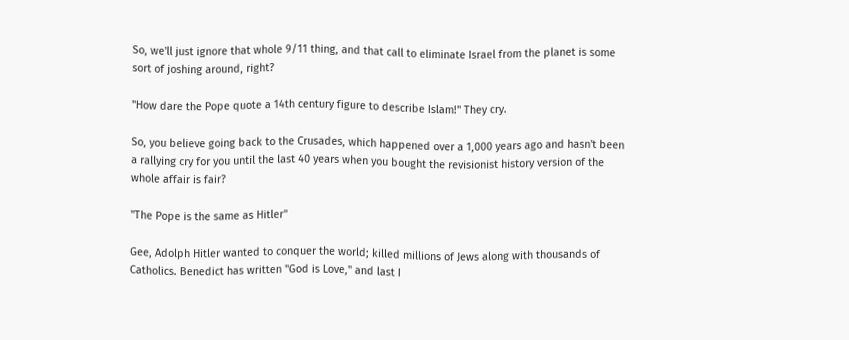So, we'll just ignore that whole 9/11 thing, and that call to eliminate Israel from the planet is some sort of joshing around, right?

"How dare the Pope quote a 14th century figure to describe Islam!" They cry.

So, you believe going back to the Crusades, which happened over a 1,000 years ago and hasn't been a rallying cry for you until the last 40 years when you bought the revisionist history version of the whole affair is fair?

"The Pope is the same as Hitler"

Gee, Adolph Hitler wanted to conquer the world; killed millions of Jews along with thousands of Catholics. Benedict has written "God is Love," and last I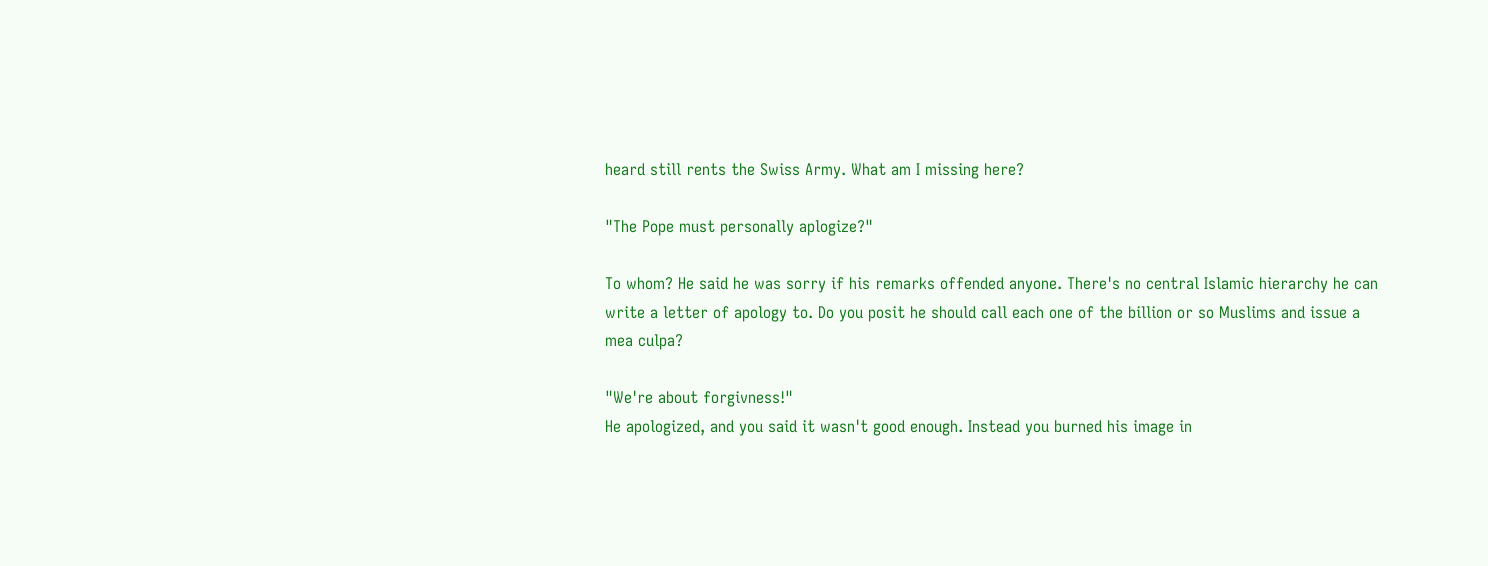heard still rents the Swiss Army. What am I missing here?

"The Pope must personally aplogize?"

To whom? He said he was sorry if his remarks offended anyone. There's no central Islamic hierarchy he can write a letter of apology to. Do you posit he should call each one of the billion or so Muslims and issue a mea culpa?

"We're about forgivness!"
He apologized, and you said it wasn't good enough. Instead you burned his image in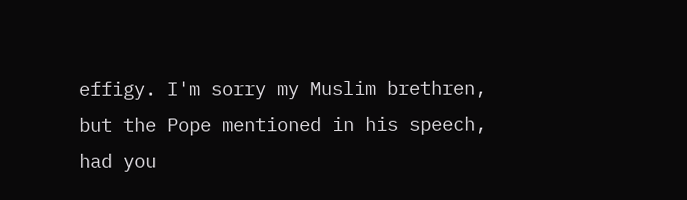effigy. I'm sorry my Muslim brethren, but the Pope mentioned in his speech, had you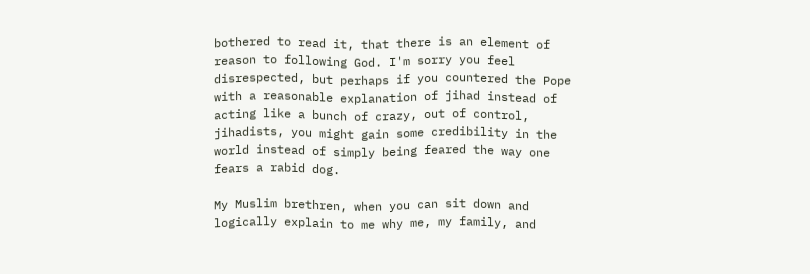bothered to read it, that there is an element of reason to following God. I'm sorry you feel disrespected, but perhaps if you countered the Pope with a reasonable explanation of jihad instead of acting like a bunch of crazy, out of control, jihadists, you might gain some credibility in the world instead of simply being feared the way one fears a rabid dog.

My Muslim brethren, when you can sit down and logically explain to me why me, my family, and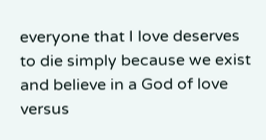everyone that I love deserves to die simply because we exist and believe in a God of love versus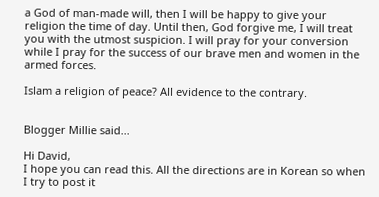a God of man-made will, then I will be happy to give your religion the time of day. Until then, God forgive me, I will treat you with the utmost suspicion. I will pray for your conversion while I pray for the success of our brave men and women in the armed forces.

Islam a religion of peace? All evidence to the contrary.


Blogger Millie said...

Hi David,
I hope you can read this. All the directions are in Korean so when I try to post it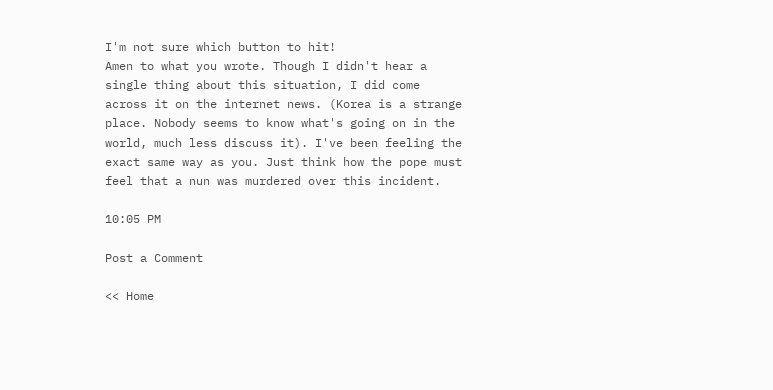I'm not sure which button to hit!
Amen to what you wrote. Though I didn't hear a single thing about this situation, I did come across it on the internet news. (Korea is a strange place. Nobody seems to know what's going on in the world, much less discuss it). I've been feeling the exact same way as you. Just think how the pope must feel that a nun was murdered over this incident.

10:05 PM

Post a Comment

<< Home